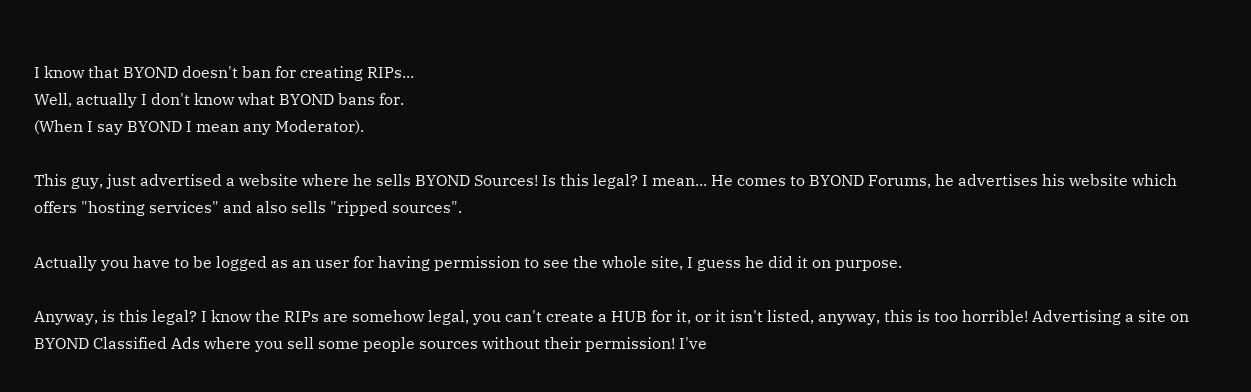I know that BYOND doesn't ban for creating RIPs...
Well, actually I don't know what BYOND bans for.
(When I say BYOND I mean any Moderator).

This guy, just advertised a website where he sells BYOND Sources! Is this legal? I mean... He comes to BYOND Forums, he advertises his website which offers "hosting services" and also sells "ripped sources".

Actually you have to be logged as an user for having permission to see the whole site, I guess he did it on purpose.

Anyway, is this legal? I know the RIPs are somehow legal, you can't create a HUB for it, or it isn't listed, anyway, this is too horrible! Advertising a site on BYOND Classified Ads where you sell some people sources without their permission! I've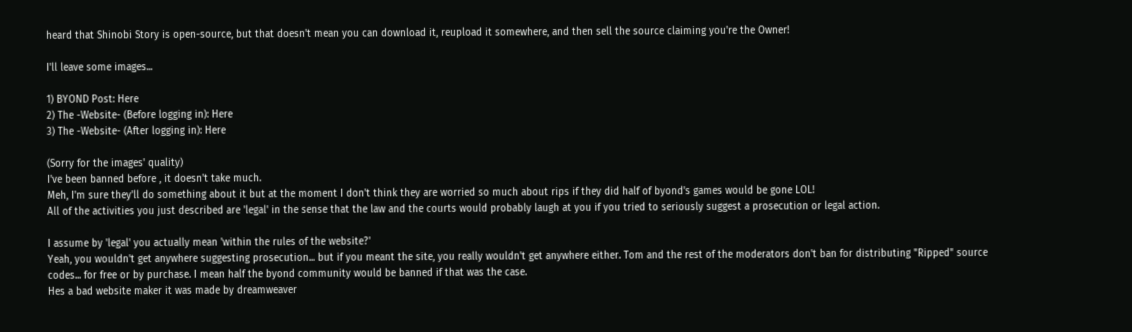heard that Shinobi Story is open-source, but that doesn't mean you can download it, reupload it somewhere, and then sell the source claiming you're the Owner!

I'll leave some images...

1) BYOND Post: Here
2) The -Website- (Before logging in): Here
3) The -Website- (After logging in): Here

(Sorry for the images' quality)
I've been banned before , it doesn't take much.
Meh, I'm sure they'll do something about it but at the moment I don't think they are worried so much about rips if they did half of byond's games would be gone LOL!
All of the activities you just described are 'legal' in the sense that the law and the courts would probably laugh at you if you tried to seriously suggest a prosecution or legal action.

I assume by 'legal' you actually mean 'within the rules of the website?'
Yeah, you wouldn't get anywhere suggesting prosecution... but if you meant the site, you really wouldn't get anywhere either. Tom and the rest of the moderators don't ban for distributing "Ripped" source codes... for free or by purchase. I mean half the byond community would be banned if that was the case.
Hes a bad website maker it was made by dreamweaver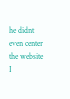he didnt even center the website
I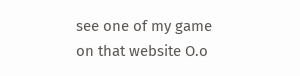see one of my game on that website O.o